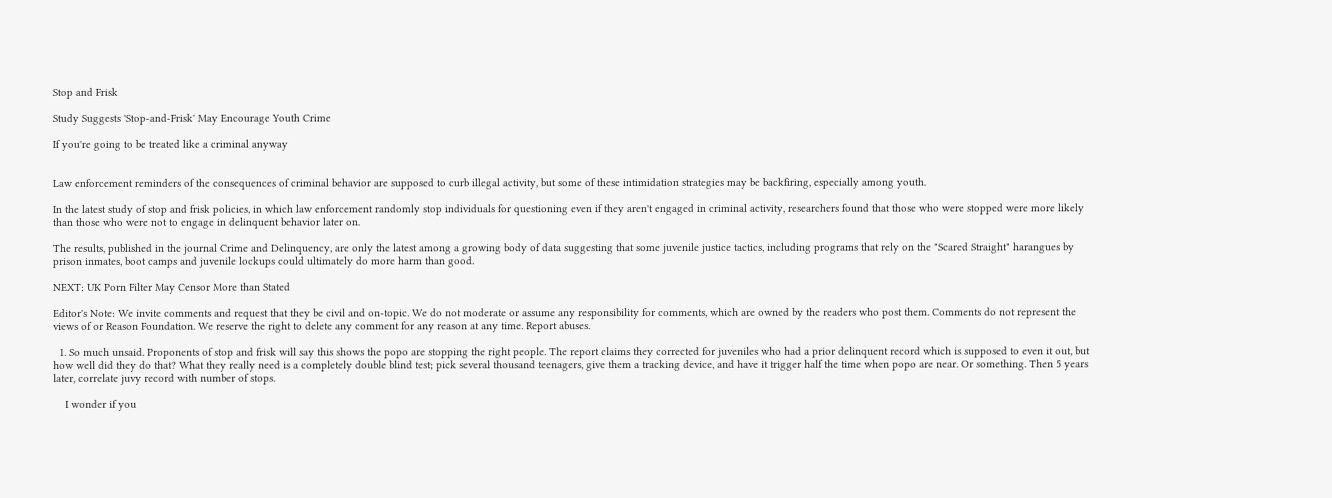Stop and Frisk

Study Suggests 'Stop-and-Frisk' May Encourage Youth Crime

If you're going to be treated like a criminal anyway


Law enforcement reminders of the consequences of criminal behavior are supposed to curb illegal activity, but some of these intimidation strategies may be backfiring, especially among youth.

In the latest study of stop and frisk policies, in which law enforcement randomly stop individuals for questioning even if they aren't engaged in criminal activity, researchers found that those who were stopped were more likely than those who were not to engage in delinquent behavior later on.

The results, published in the journal Crime and Delinquency, are only the latest among a growing body of data suggesting that some juvenile justice tactics, including programs that rely on the "Scared Straight" harangues by prison inmates, boot camps and juvenile lockups could ultimately do more harm than good.

NEXT: UK Porn Filter May Censor More than Stated

Editor's Note: We invite comments and request that they be civil and on-topic. We do not moderate or assume any responsibility for comments, which are owned by the readers who post them. Comments do not represent the views of or Reason Foundation. We reserve the right to delete any comment for any reason at any time. Report abuses.

  1. So much unsaid. Proponents of stop and frisk will say this shows the popo are stopping the right people. The report claims they corrected for juveniles who had a prior delinquent record which is supposed to even it out, but how well did they do that? What they really need is a completely double blind test; pick several thousand teenagers, give them a tracking device, and have it trigger half the time when popo are near. Or something. Then 5 years later, correlate juvy record with number of stops.

    I wonder if you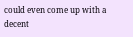could even come up with a decent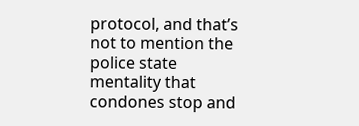protocol, and that’s not to mention the police state mentality that condones stop and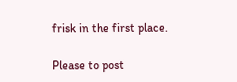frisk in the first place.

Please to post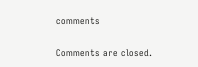comments

Comments are closed.